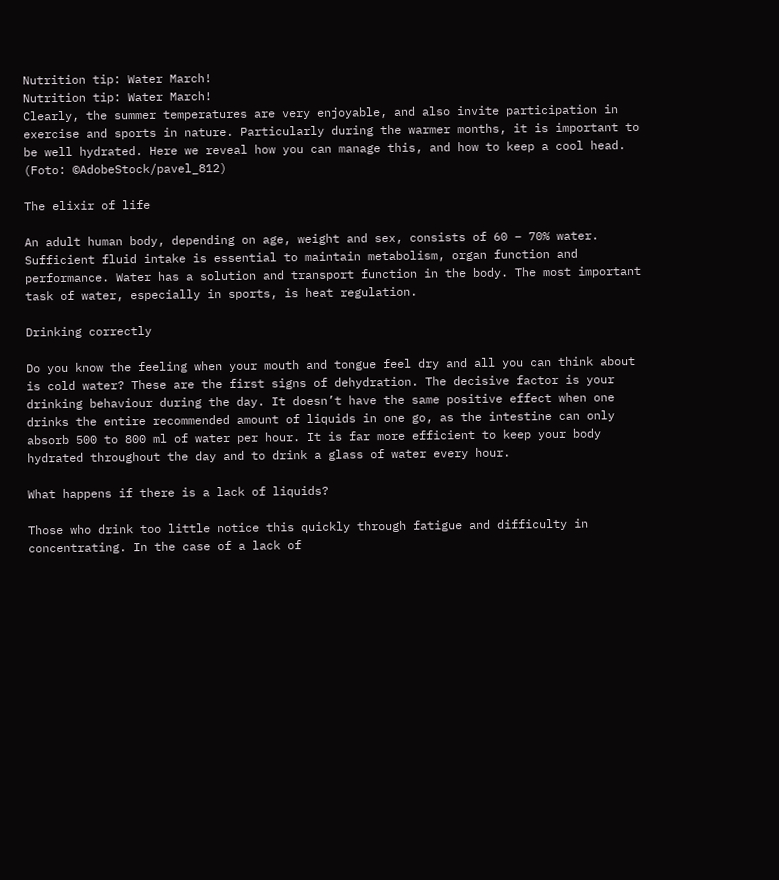Nutrition tip: Water March!
Nutrition tip: Water March!
Clearly, the summer temperatures are very enjoyable, and also invite participation in exercise and sports in nature. Particularly during the warmer months, it is important to be well hydrated. Here we reveal how you can manage this, and how to keep a cool head. (Foto: ©AdobeStock/pavel_812)

The elixir of life

An adult human body, depending on age, weight and sex, consists of 60 – 70% water.
Sufficient fluid intake is essential to maintain metabolism, organ function and performance. Water has a solution and transport function in the body. The most important task of water, especially in sports, is heat regulation.

Drinking correctly

Do you know the feeling when your mouth and tongue feel dry and all you can think about is cold water? These are the first signs of dehydration. The decisive factor is your drinking behaviour during the day. It doesn’t have the same positive effect when one drinks the entire recommended amount of liquids in one go, as the intestine can only absorb 500 to 800 ml of water per hour. It is far more efficient to keep your body hydrated throughout the day and to drink a glass of water every hour.

What happens if there is a lack of liquids?

Those who drink too little notice this quickly through fatigue and difficulty in concentrating. In the case of a lack of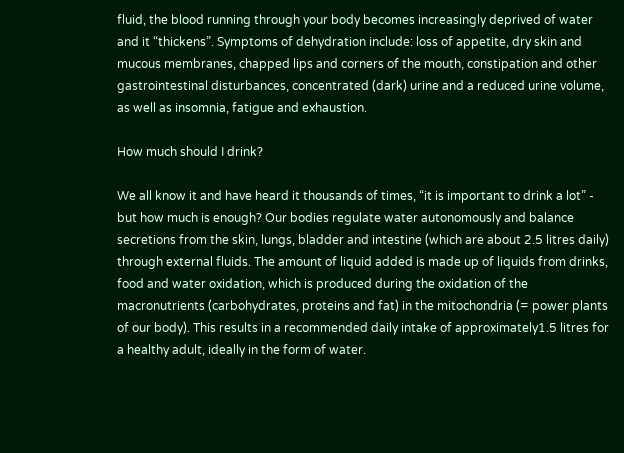fluid, the blood running through your body becomes increasingly deprived of water and it “thickens”. Symptoms of dehydration include: loss of appetite, dry skin and mucous membranes, chapped lips and corners of the mouth, constipation and other gastrointestinal disturbances, concentrated (dark) urine and a reduced urine volume, as well as insomnia, fatigue and exhaustion.

How much should I drink?

We all know it and have heard it thousands of times, “it is important to drink a lot” - but how much is enough? Our bodies regulate water autonomously and balance secretions from the skin, lungs, bladder and intestine (which are about 2.5 litres daily) through external fluids. The amount of liquid added is made up of liquids from drinks, food and water oxidation, which is produced during the oxidation of the macronutrients (carbohydrates, proteins and fat) in the mitochondria (= power plants of our body). This results in a recommended daily intake of approximately1.5 litres for a healthy adult, ideally in the form of water.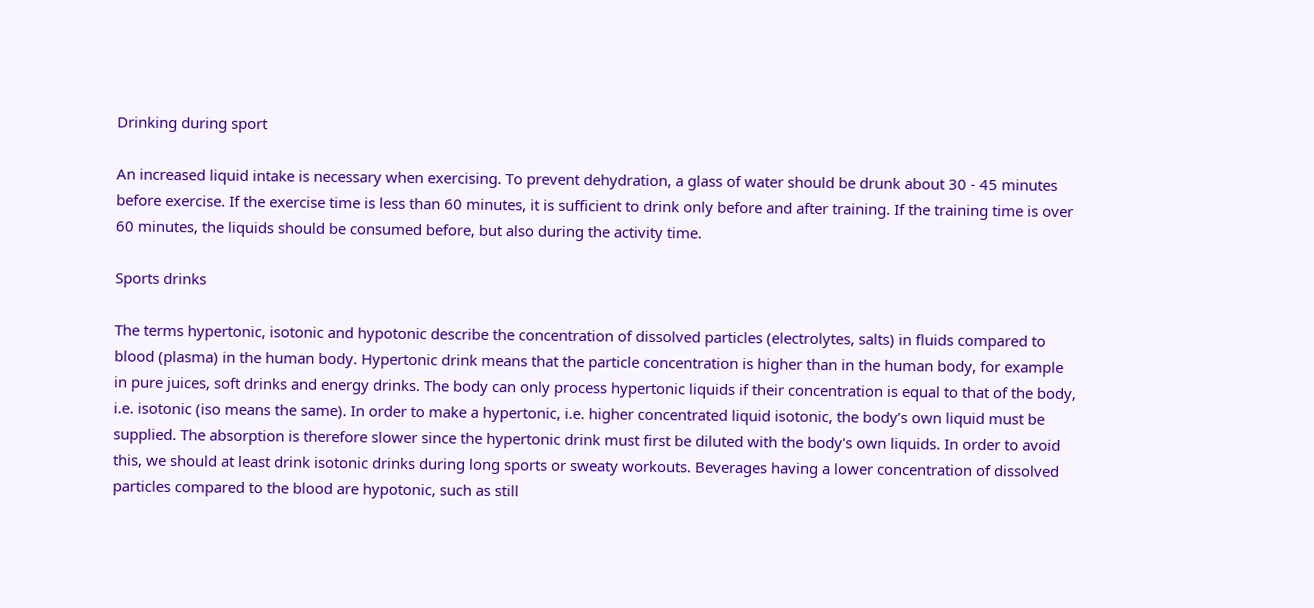Drinking during sport

An increased liquid intake is necessary when exercising. To prevent dehydration, a glass of water should be drunk about 30 - 45 minutes before exercise. If the exercise time is less than 60 minutes, it is sufficient to drink only before and after training. If the training time is over 60 minutes, the liquids should be consumed before, but also during the activity time.

Sports drinks

The terms hypertonic, isotonic and hypotonic describe the concentration of dissolved particles (electrolytes, salts) in fluids compared to blood (plasma) in the human body. Hypertonic drink means that the particle concentration is higher than in the human body, for example in pure juices, soft drinks and energy drinks. The body can only process hypertonic liquids if their concentration is equal to that of the body, i.e. isotonic (iso means the same). In order to make a hypertonic, i.e. higher concentrated liquid isotonic, the body’s own liquid must be supplied. The absorption is therefore slower since the hypertonic drink must first be diluted with the body's own liquids. In order to avoid this, we should at least drink isotonic drinks during long sports or sweaty workouts. Beverages having a lower concentration of dissolved particles compared to the blood are hypotonic, such as still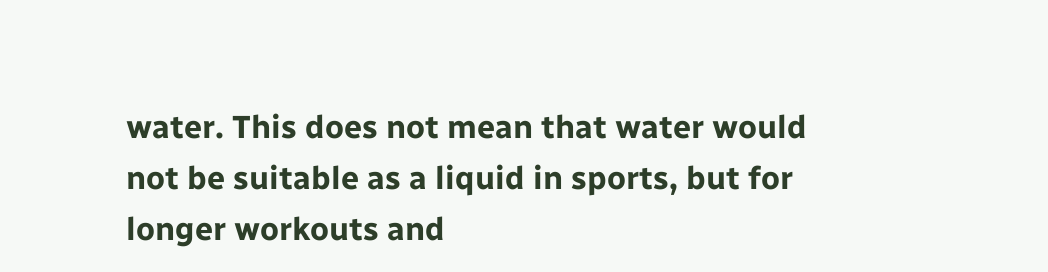water. This does not mean that water would not be suitable as a liquid in sports, but for longer workouts and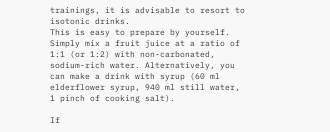trainings, it is advisable to resort to isotonic drinks.
This is easy to prepare by yourself. Simply mix a fruit juice at a ratio of 1:1 (or 1:2) with non-carbonated, sodium-rich water. Alternatively, you can make a drink with syrup (60 ml elderflower syrup, 940 ml still water, 1 pinch of cooking salt).

If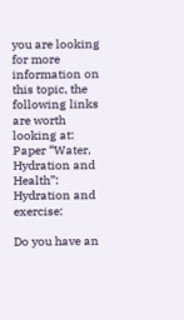you are looking for more information on this topic, the following links are worth looking at:
Paper “Water, Hydration and Health”:
Hydration and exercise:

Do you have an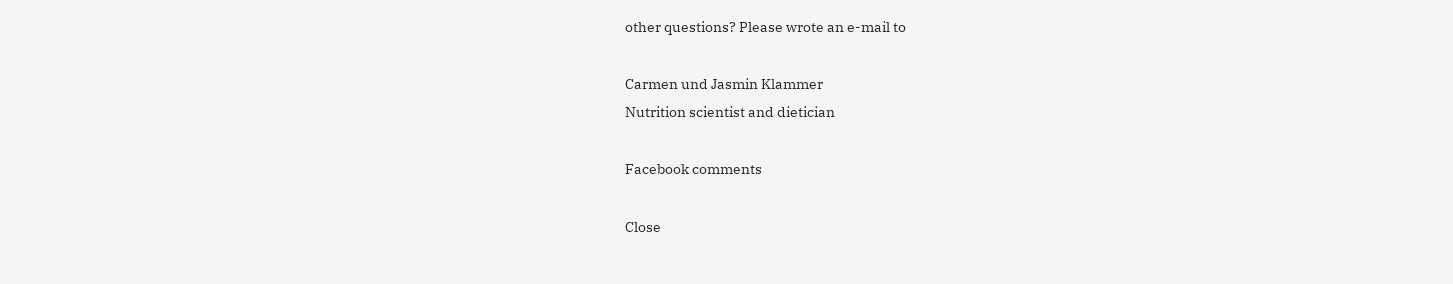other questions? Please wrote an e-mail to

Carmen und Jasmin Klammer
Nutrition scientist and dietician

Facebook comments

Close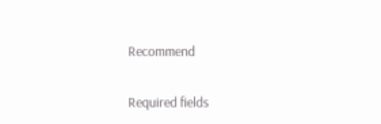Recommend

Required fields